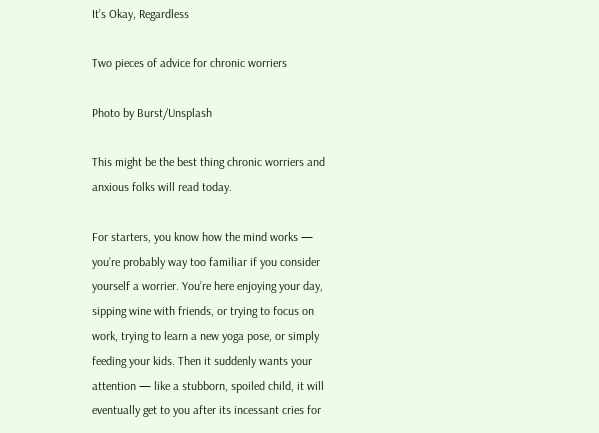It’s Okay, Regardless

Two pieces of advice for chronic worriers

Photo by Burst/Unsplash

This might be the best thing chronic worriers and anxious folks will read today.

For starters, you know how the mind works — you’re probably way too familiar if you consider yourself a worrier. You’re here enjoying your day, sipping wine with friends, or trying to focus on work, trying to learn a new yoga pose, or simply feeding your kids. Then it suddenly wants your attention — like a stubborn, spoiled child, it will eventually get to you after its incessant cries for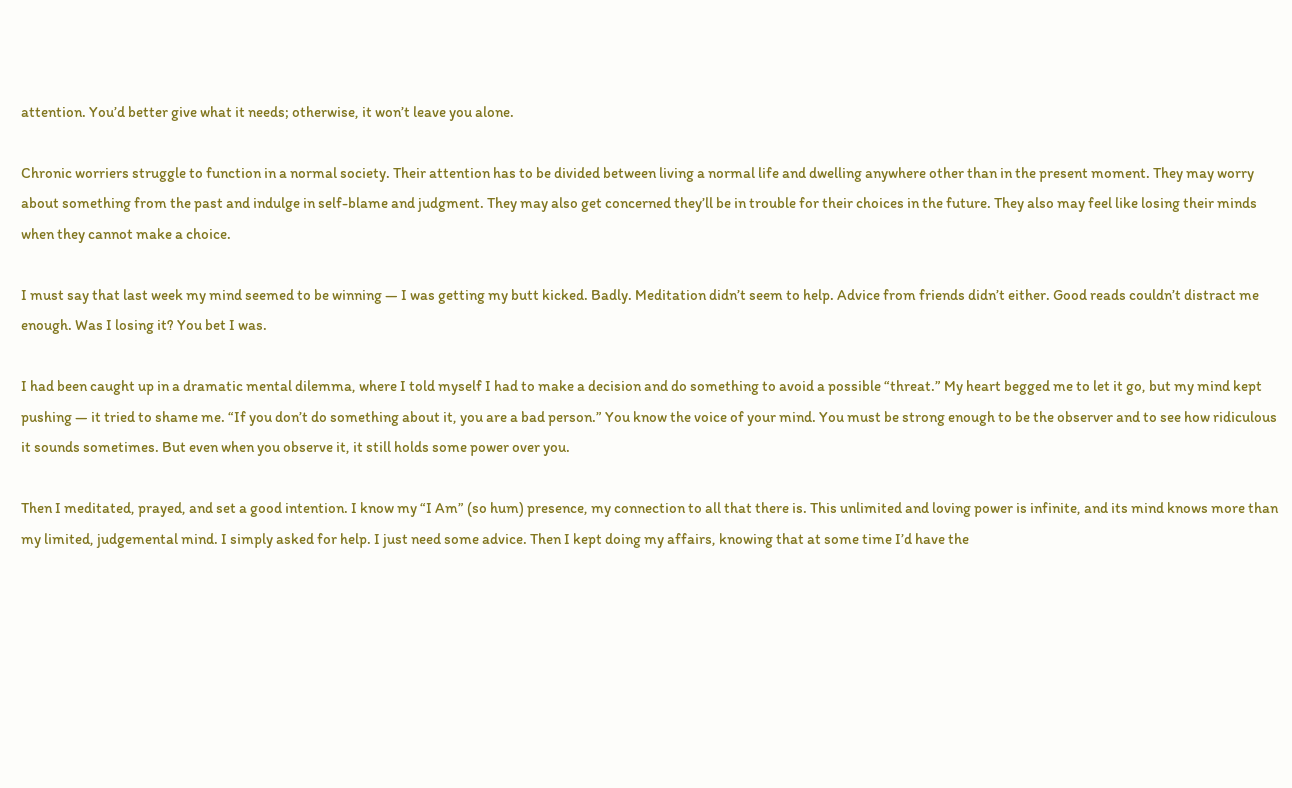attention. You’d better give what it needs; otherwise, it won’t leave you alone.

Chronic worriers struggle to function in a normal society. Their attention has to be divided between living a normal life and dwelling anywhere other than in the present moment. They may worry about something from the past and indulge in self-blame and judgment. They may also get concerned they’ll be in trouble for their choices in the future. They also may feel like losing their minds when they cannot make a choice.

I must say that last week my mind seemed to be winning — I was getting my butt kicked. Badly. Meditation didn’t seem to help. Advice from friends didn’t either. Good reads couldn’t distract me enough. Was I losing it? You bet I was.

I had been caught up in a dramatic mental dilemma, where I told myself I had to make a decision and do something to avoid a possible “threat.” My heart begged me to let it go, but my mind kept pushing — it tried to shame me. “If you don’t do something about it, you are a bad person.” You know the voice of your mind. You must be strong enough to be the observer and to see how ridiculous it sounds sometimes. But even when you observe it, it still holds some power over you.

Then I meditated, prayed, and set a good intention. I know my “I Am” (so hum) presence, my connection to all that there is. This unlimited and loving power is infinite, and its mind knows more than my limited, judgemental mind. I simply asked for help. I just need some advice. Then I kept doing my affairs, knowing that at some time I’d have the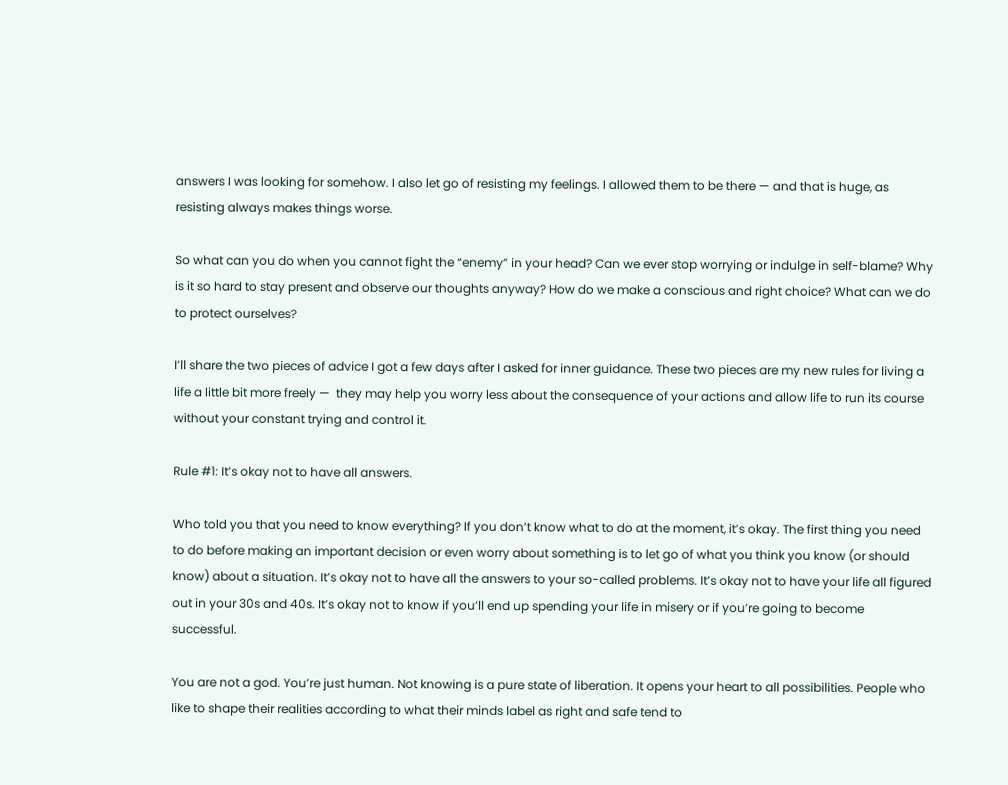answers I was looking for somehow. I also let go of resisting my feelings. I allowed them to be there — and that is huge, as resisting always makes things worse.

So what can you do when you cannot fight the “enemy” in your head? Can we ever stop worrying or indulge in self-blame? Why is it so hard to stay present and observe our thoughts anyway? How do we make a conscious and right choice? What can we do to protect ourselves?

I’ll share the two pieces of advice I got a few days after I asked for inner guidance. These two pieces are my new rules for living a life a little bit more freely —  they may help you worry less about the consequence of your actions and allow life to run its course without your constant trying and control it.

Rule #1: It’s okay not to have all answers.

Who told you that you need to know everything? If you don’t know what to do at the moment, it’s okay. The first thing you need to do before making an important decision or even worry about something is to let go of what you think you know (or should know) about a situation. It’s okay not to have all the answers to your so-called problems. It’s okay not to have your life all figured out in your 30s and 40s. It’s okay not to know if you’ll end up spending your life in misery or if you’re going to become successful.

You are not a god. You’re just human. Not knowing is a pure state of liberation. It opens your heart to all possibilities. People who like to shape their realities according to what their minds label as right and safe tend to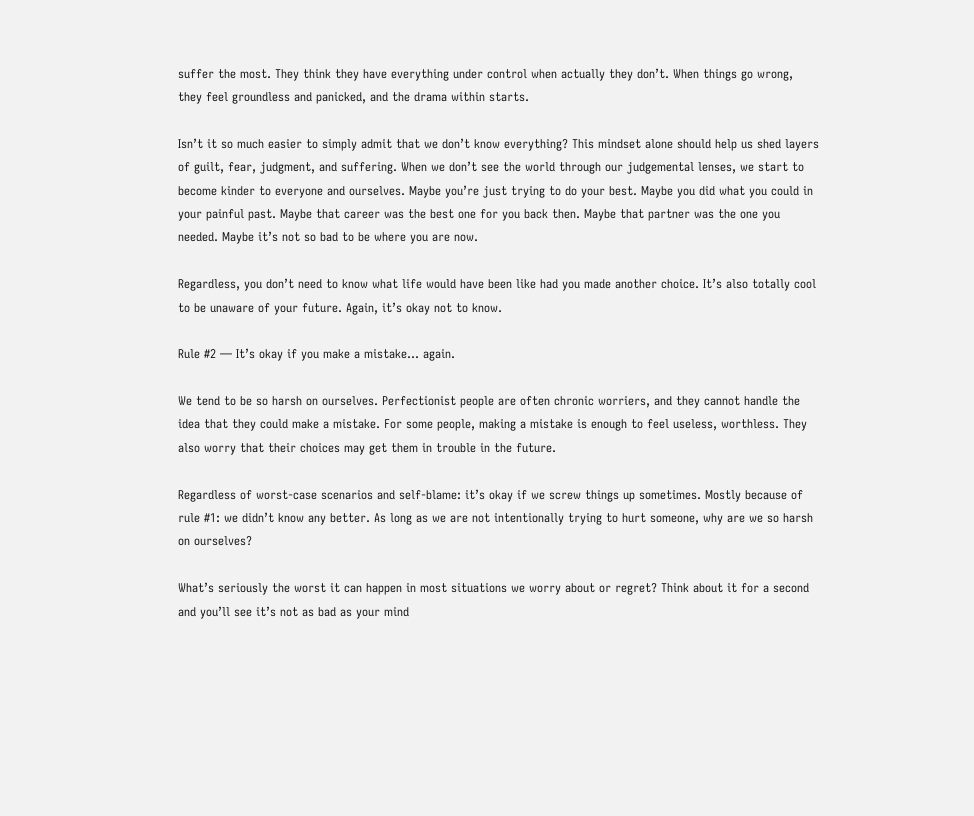suffer the most. They think they have everything under control when actually they don’t. When things go wrong, they feel groundless and panicked, and the drama within starts.

Isn’t it so much easier to simply admit that we don’t know everything? This mindset alone should help us shed layers of guilt, fear, judgment, and suffering. When we don’t see the world through our judgemental lenses, we start to become kinder to everyone and ourselves. Maybe you’re just trying to do your best. Maybe you did what you could in your painful past. Maybe that career was the best one for you back then. Maybe that partner was the one you needed. Maybe it’s not so bad to be where you are now.

Regardless, you don’t need to know what life would have been like had you made another choice. It’s also totally cool to be unaware of your future. Again, it’s okay not to know.

Rule #2 — It’s okay if you make a mistake… again.

We tend to be so harsh on ourselves. Perfectionist people are often chronic worriers, and they cannot handle the idea that they could make a mistake. For some people, making a mistake is enough to feel useless, worthless. They also worry that their choices may get them in trouble in the future.

Regardless of worst-case scenarios and self-blame: it’s okay if we screw things up sometimes. Mostly because of rule #1: we didn’t know any better. As long as we are not intentionally trying to hurt someone, why are we so harsh on ourselves?

What’s seriously the worst it can happen in most situations we worry about or regret? Think about it for a second and you’ll see it’s not as bad as your mind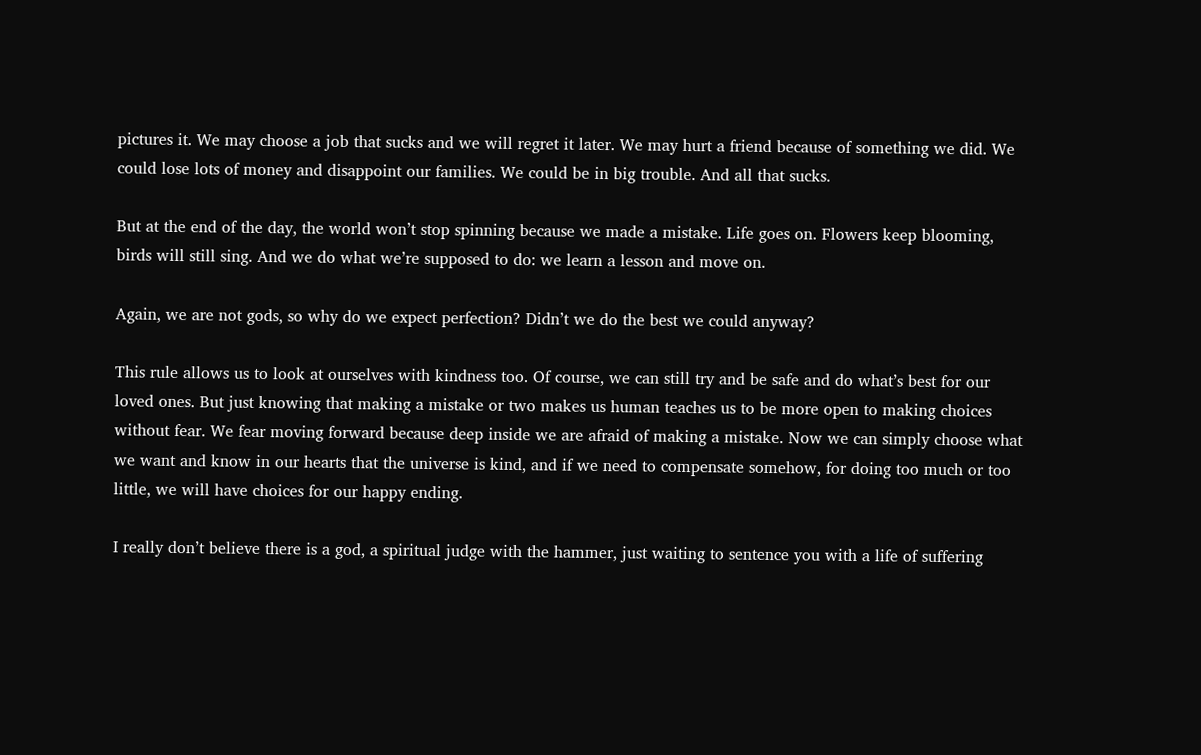pictures it. We may choose a job that sucks and we will regret it later. We may hurt a friend because of something we did. We could lose lots of money and disappoint our families. We could be in big trouble. And all that sucks.

But at the end of the day, the world won’t stop spinning because we made a mistake. Life goes on. Flowers keep blooming, birds will still sing. And we do what we’re supposed to do: we learn a lesson and move on.

Again, we are not gods, so why do we expect perfection? Didn’t we do the best we could anyway?

This rule allows us to look at ourselves with kindness too. Of course, we can still try and be safe and do what’s best for our loved ones. But just knowing that making a mistake or two makes us human teaches us to be more open to making choices without fear. We fear moving forward because deep inside we are afraid of making a mistake. Now we can simply choose what we want and know in our hearts that the universe is kind, and if we need to compensate somehow, for doing too much or too little, we will have choices for our happy ending.

I really don’t believe there is a god, a spiritual judge with the hammer, just waiting to sentence you with a life of suffering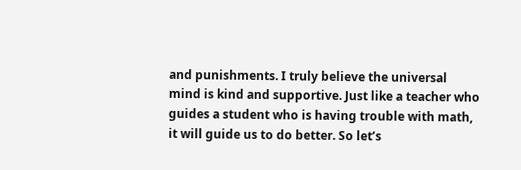and punishments. I truly believe the universal mind is kind and supportive. Just like a teacher who guides a student who is having trouble with math, it will guide us to do better. So let’s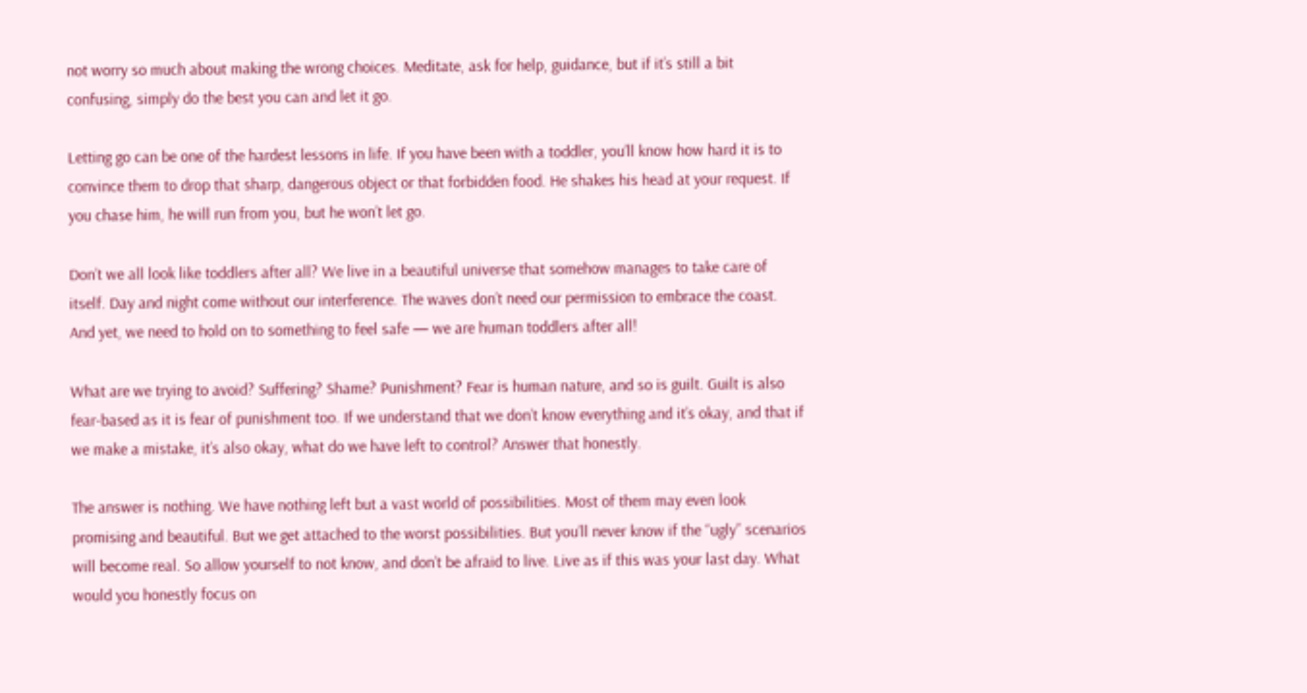not worry so much about making the wrong choices. Meditate, ask for help, guidance, but if it’s still a bit confusing, simply do the best you can and let it go.

Letting go can be one of the hardest lessons in life. If you have been with a toddler, you’ll know how hard it is to convince them to drop that sharp, dangerous object or that forbidden food. He shakes his head at your request. If you chase him, he will run from you, but he won’t let go.

Don’t we all look like toddlers after all? We live in a beautiful universe that somehow manages to take care of itself. Day and night come without our interference. The waves don’t need our permission to embrace the coast. And yet, we need to hold on to something to feel safe — we are human toddlers after all!

What are we trying to avoid? Suffering? Shame? Punishment? Fear is human nature, and so is guilt. Guilt is also fear-based as it is fear of punishment too. If we understand that we don’t know everything and it’s okay, and that if we make a mistake, it’s also okay, what do we have left to control? Answer that honestly.

The answer is nothing. We have nothing left but a vast world of possibilities. Most of them may even look promising and beautiful. But we get attached to the worst possibilities. But you’ll never know if the “ugly” scenarios will become real. So allow yourself to not know, and don’t be afraid to live. Live as if this was your last day. What would you honestly focus on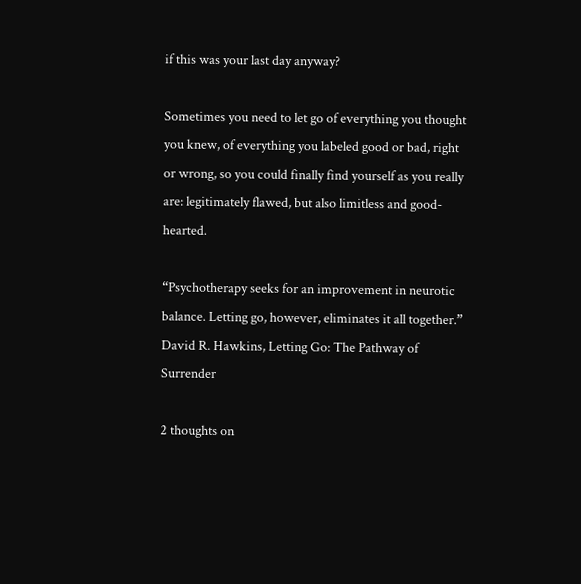if this was your last day anyway?

Sometimes you need to let go of everything you thought you knew, of everything you labeled good or bad, right or wrong, so you could finally find yourself as you really are: legitimately flawed, but also limitless and good-hearted.

“Psychotherapy seeks for an improvement in neurotic balance. Letting go, however, eliminates it all together.”
David R. Hawkins, Letting Go: The Pathway of Surrender

2 thoughts on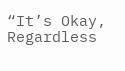“It’s Okay, Regardless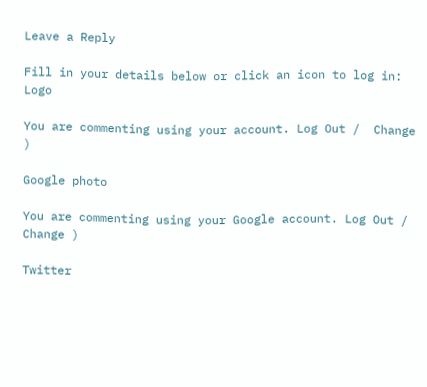Leave a Reply

Fill in your details below or click an icon to log in: Logo

You are commenting using your account. Log Out /  Change )

Google photo

You are commenting using your Google account. Log Out /  Change )

Twitter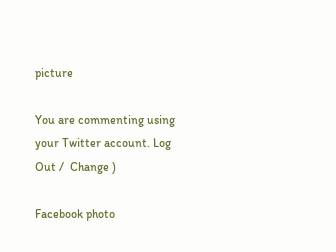picture

You are commenting using your Twitter account. Log Out /  Change )

Facebook photo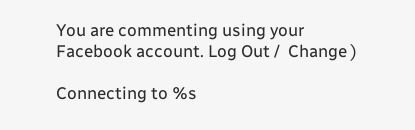You are commenting using your Facebook account. Log Out /  Change )

Connecting to %s